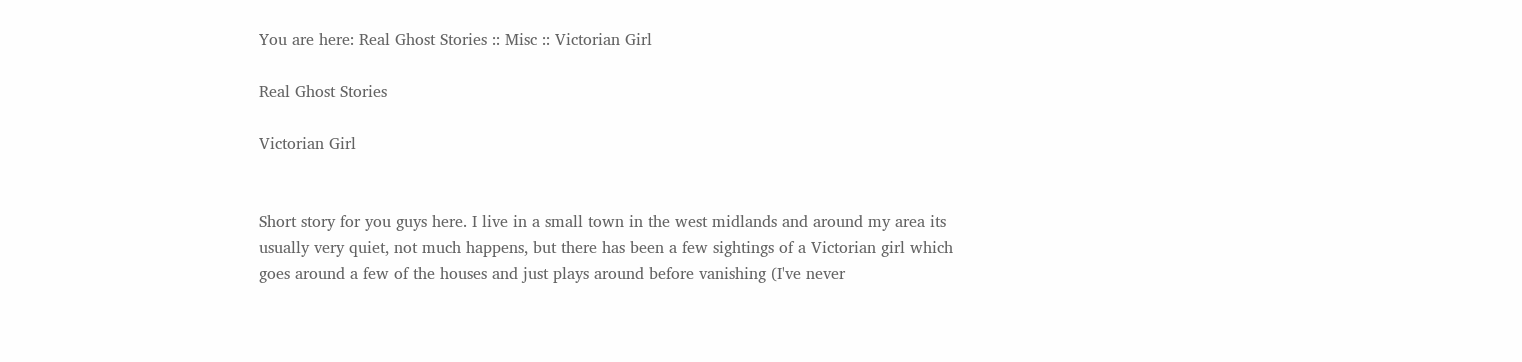You are here: Real Ghost Stories :: Misc :: Victorian Girl

Real Ghost Stories

Victorian Girl


Short story for you guys here. I live in a small town in the west midlands and around my area its usually very quiet, not much happens, but there has been a few sightings of a Victorian girl which goes around a few of the houses and just plays around before vanishing (I've never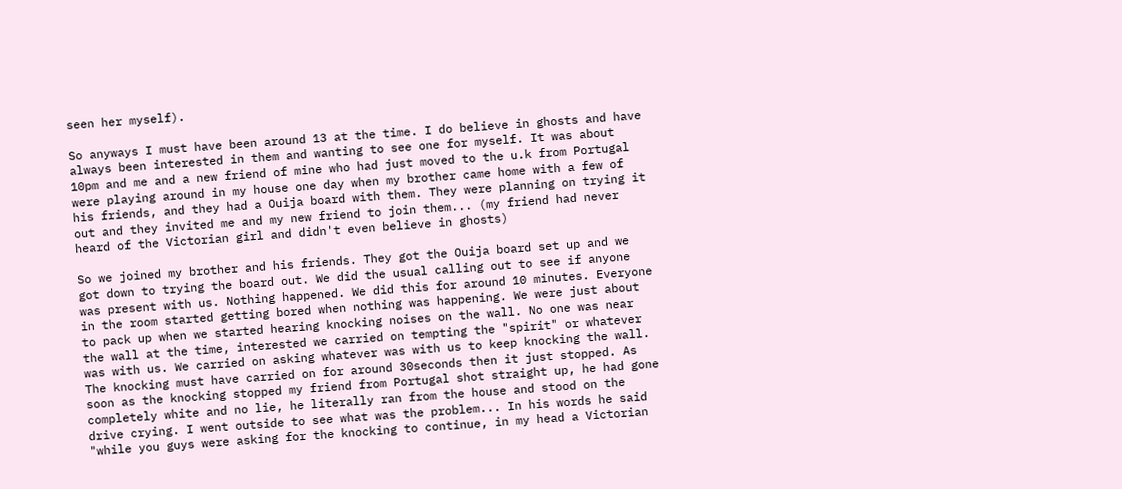seen her myself).

So anyways I must have been around 13 at the time. I do believe in ghosts and have always been interested in them and wanting to see one for myself. It was about 10pm and me and a new friend of mine who had just moved to the u.k from Portugal were playing around in my house one day when my brother came home with a few of his friends, and they had a Ouija board with them. They were planning on trying it out and they invited me and my new friend to join them... (my friend had never heard of the Victorian girl and didn't even believe in ghosts)

So we joined my brother and his friends. They got the Ouija board set up and we got down to trying the board out. We did the usual calling out to see if anyone was present with us. Nothing happened. We did this for around 10 minutes. Everyone in the room started getting bored when nothing was happening. We were just about to pack up when we started hearing knocking noises on the wall. No one was near the wall at the time, interested we carried on tempting the "spirit" or whatever was with us. We carried on asking whatever was with us to keep knocking the wall. The knocking must have carried on for around 30seconds then it just stopped. As soon as the knocking stopped my friend from Portugal shot straight up, he had gone completely white and no lie, he literally ran from the house and stood on the drive crying. I went outside to see what was the problem... In his words he said "while you guys were asking for the knocking to continue, in my head a Victorian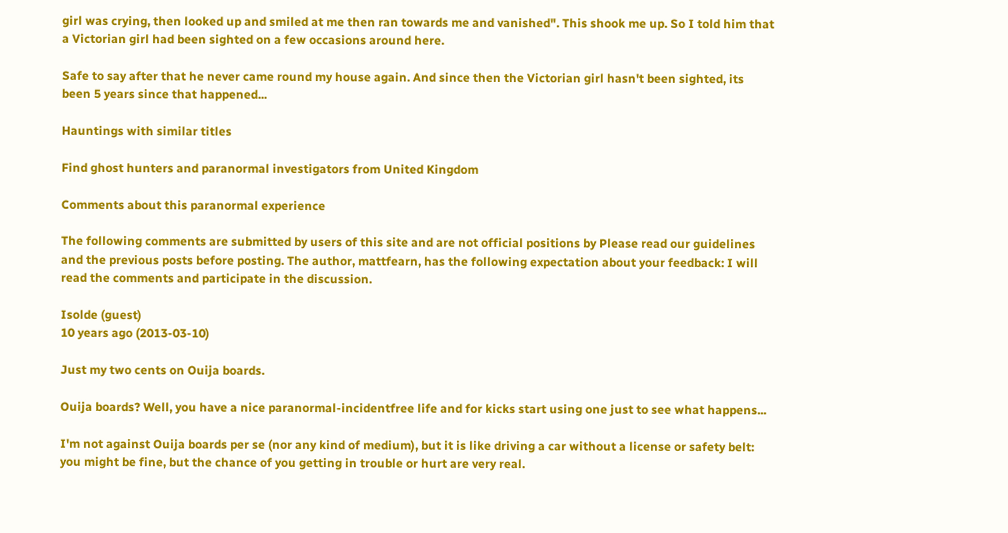girl was crying, then looked up and smiled at me then ran towards me and vanished". This shook me up. So I told him that a Victorian girl had been sighted on a few occasions around here.

Safe to say after that he never came round my house again. And since then the Victorian girl hasn't been sighted, its been 5 years since that happened...

Hauntings with similar titles

Find ghost hunters and paranormal investigators from United Kingdom

Comments about this paranormal experience

The following comments are submitted by users of this site and are not official positions by Please read our guidelines and the previous posts before posting. The author, mattfearn, has the following expectation about your feedback: I will read the comments and participate in the discussion.

Isolde (guest)
10 years ago (2013-03-10)

Just my two cents on Ouija boards.

Ouija boards? Well, you have a nice paranormal-incidentfree life and for kicks start using one just to see what happens...

I'm not against Ouija boards per se (nor any kind of medium), but it is like driving a car without a license or safety belt: you might be fine, but the chance of you getting in trouble or hurt are very real.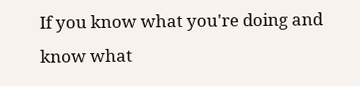If you know what you're doing and know what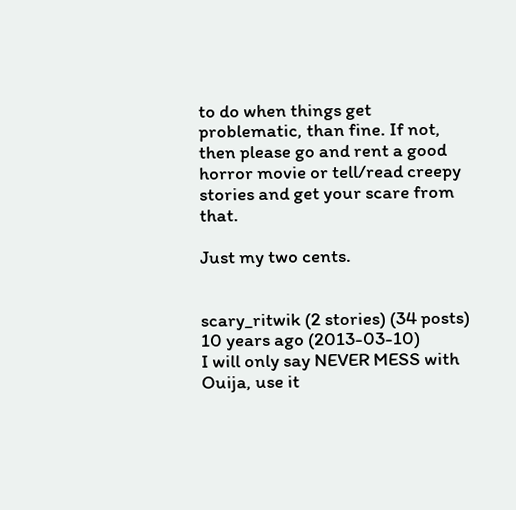to do when things get problematic, than fine. If not, then please go and rent a good horror movie or tell/read creepy stories and get your scare from that.

Just my two cents.


scary_ritwik (2 stories) (34 posts)
10 years ago (2013-03-10)
I will only say NEVER MESS with Ouija, use it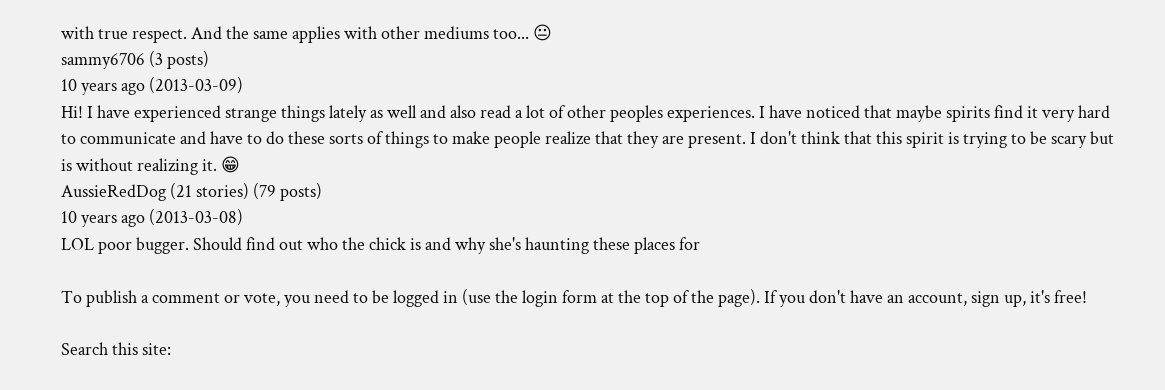with true respect. And the same applies with other mediums too... 😐
sammy6706 (3 posts)
10 years ago (2013-03-09)
Hi! I have experienced strange things lately as well and also read a lot of other peoples experiences. I have noticed that maybe spirits find it very hard to communicate and have to do these sorts of things to make people realize that they are present. I don't think that this spirit is trying to be scary but is without realizing it. 😁
AussieRedDog (21 stories) (79 posts)
10 years ago (2013-03-08)
LOL poor bugger. Should find out who the chick is and why she's haunting these places for

To publish a comment or vote, you need to be logged in (use the login form at the top of the page). If you don't have an account, sign up, it's free!

Search this site: